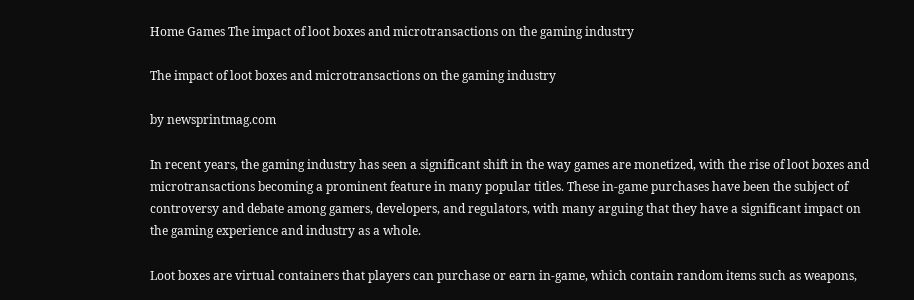Home Games The impact of loot boxes and microtransactions on the gaming industry

The impact of loot boxes and microtransactions on the gaming industry

by newsprintmag.com

In recent years, the gaming industry has seen a significant shift in the way games are monetized, with the rise of loot boxes and microtransactions becoming a prominent feature in many popular titles. These in-game purchases have been the subject of controversy and debate among gamers, developers, and regulators, with many arguing that they have a significant impact on the gaming experience and industry as a whole.

Loot boxes are virtual containers that players can purchase or earn in-game, which contain random items such as weapons,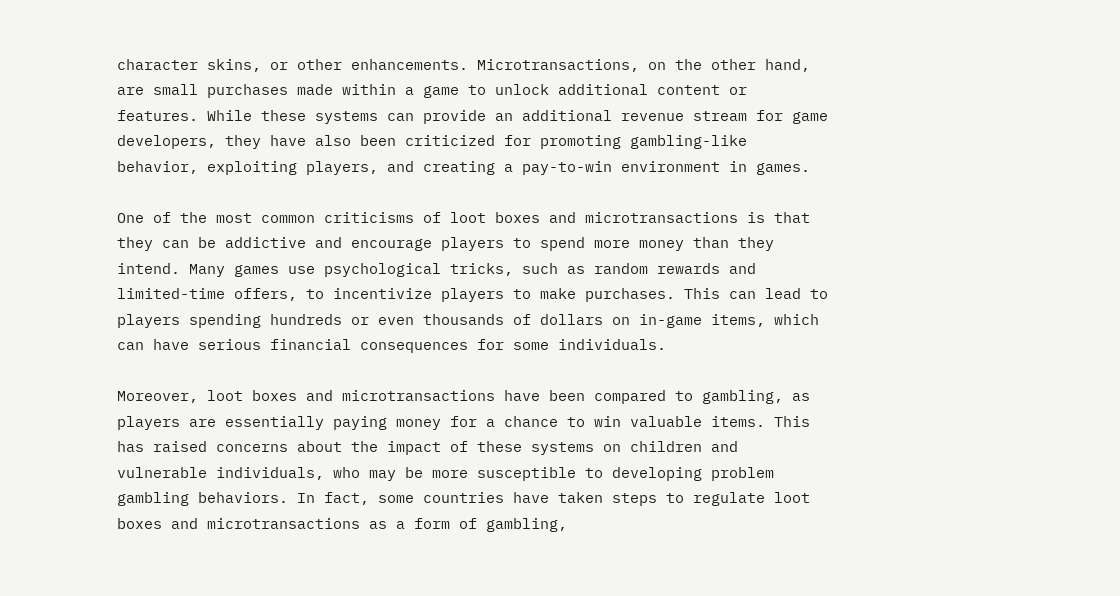character skins, or other enhancements. Microtransactions, on the other hand, are small purchases made within a game to unlock additional content or features. While these systems can provide an additional revenue stream for game developers, they have also been criticized for promoting gambling-like behavior, exploiting players, and creating a pay-to-win environment in games.

One of the most common criticisms of loot boxes and microtransactions is that they can be addictive and encourage players to spend more money than they intend. Many games use psychological tricks, such as random rewards and limited-time offers, to incentivize players to make purchases. This can lead to players spending hundreds or even thousands of dollars on in-game items, which can have serious financial consequences for some individuals.

Moreover, loot boxes and microtransactions have been compared to gambling, as players are essentially paying money for a chance to win valuable items. This has raised concerns about the impact of these systems on children and vulnerable individuals, who may be more susceptible to developing problem gambling behaviors. In fact, some countries have taken steps to regulate loot boxes and microtransactions as a form of gambling,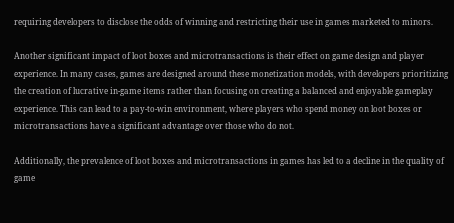requiring developers to disclose the odds of winning and restricting their use in games marketed to minors.

Another significant impact of loot boxes and microtransactions is their effect on game design and player experience. In many cases, games are designed around these monetization models, with developers prioritizing the creation of lucrative in-game items rather than focusing on creating a balanced and enjoyable gameplay experience. This can lead to a pay-to-win environment, where players who spend money on loot boxes or microtransactions have a significant advantage over those who do not.

Additionally, the prevalence of loot boxes and microtransactions in games has led to a decline in the quality of game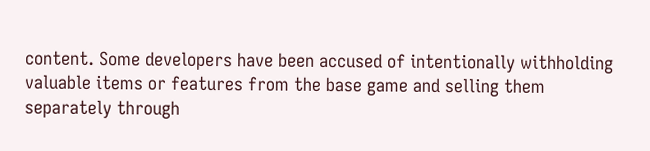content. Some developers have been accused of intentionally withholding valuable items or features from the base game and selling them separately through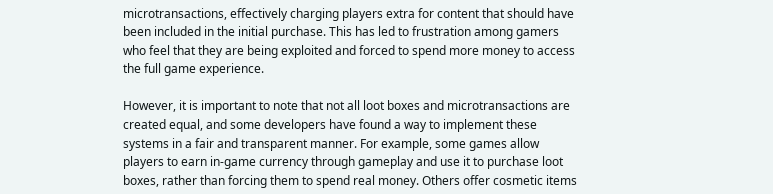microtransactions, effectively charging players extra for content that should have been included in the initial purchase. This has led to frustration among gamers who feel that they are being exploited and forced to spend more money to access the full game experience.

However, it is important to note that not all loot boxes and microtransactions are created equal, and some developers have found a way to implement these systems in a fair and transparent manner. For example, some games allow players to earn in-game currency through gameplay and use it to purchase loot boxes, rather than forcing them to spend real money. Others offer cosmetic items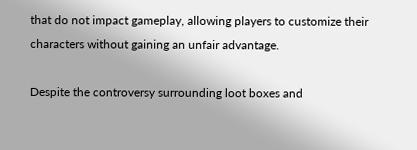that do not impact gameplay, allowing players to customize their characters without gaining an unfair advantage.

Despite the controversy surrounding loot boxes and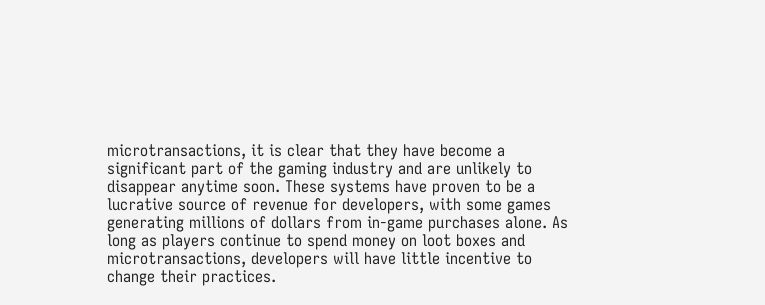microtransactions, it is clear that they have become a significant part of the gaming industry and are unlikely to disappear anytime soon. These systems have proven to be a lucrative source of revenue for developers, with some games generating millions of dollars from in-game purchases alone. As long as players continue to spend money on loot boxes and microtransactions, developers will have little incentive to change their practices.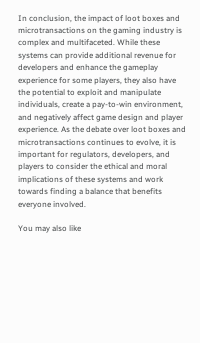In conclusion, the impact of loot boxes and microtransactions on the gaming industry is complex and multifaceted. While these systems can provide additional revenue for developers and enhance the gameplay experience for some players, they also have the potential to exploit and manipulate individuals, create a pay-to-win environment, and negatively affect game design and player experience. As the debate over loot boxes and microtransactions continues to evolve, it is important for regulators, developers, and players to consider the ethical and moral implications of these systems and work towards finding a balance that benefits everyone involved.

You may also like